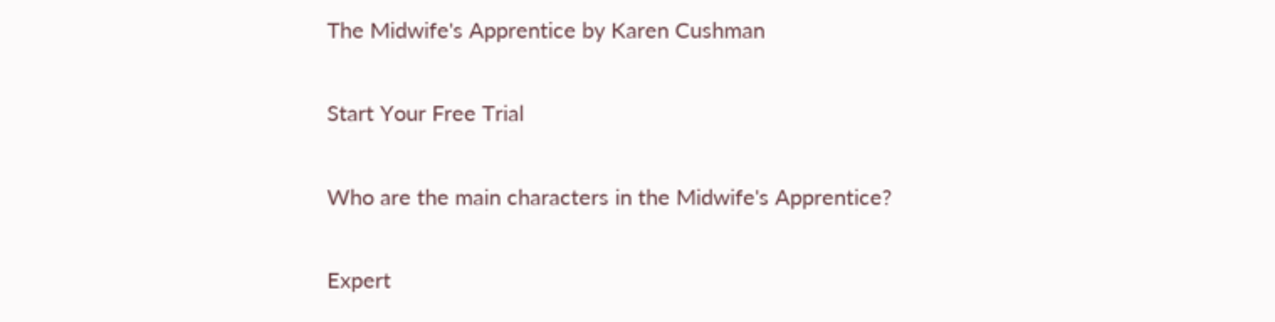The Midwife's Apprentice by Karen Cushman

Start Your Free Trial

Who are the main characters in the Midwife's Apprentice?

Expert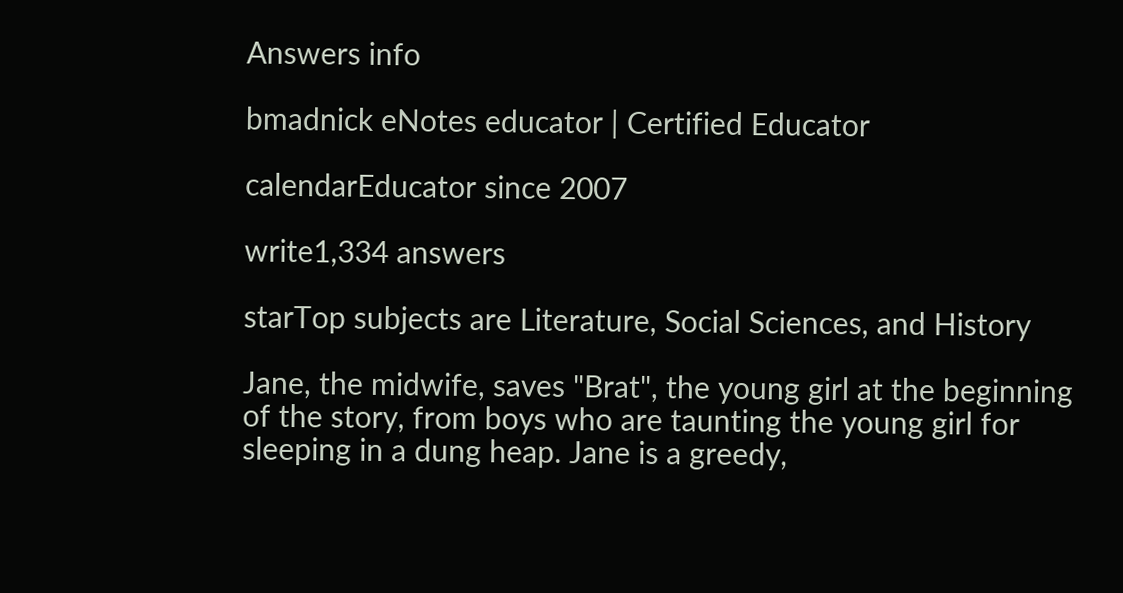Answers info

bmadnick eNotes educator | Certified Educator

calendarEducator since 2007

write1,334 answers

starTop subjects are Literature, Social Sciences, and History

Jane, the midwife, saves "Brat", the young girl at the beginning of the story, from boys who are taunting the young girl for sleeping in a dung heap. Jane is a greedy,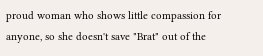proud woman who shows little compassion for anyone, so she doesn't save "Brat" out of the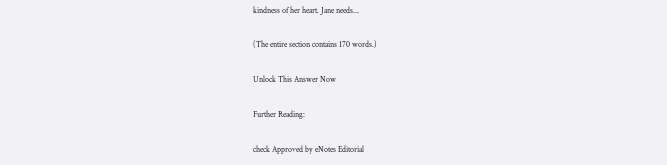kindness of her heart. Jane needs...

(The entire section contains 170 words.)

Unlock This Answer Now

Further Reading:

check Approved by eNotes Editorial